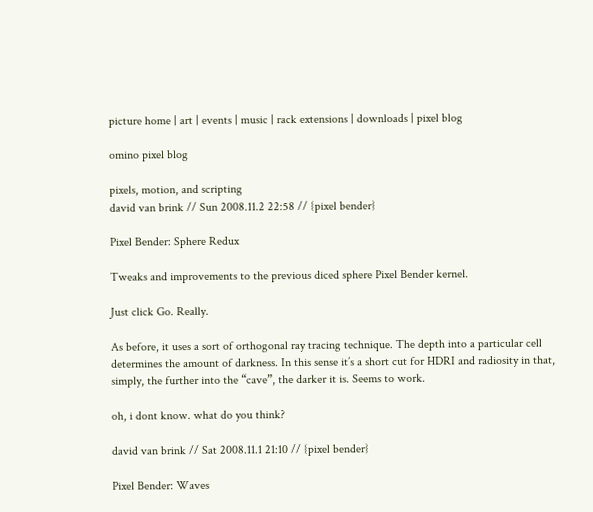picture home | art | events | music | rack extensions | downloads | pixel blog

omino pixel blog

pixels, motion, and scripting
david van brink // Sun 2008.11.2 22:58 // {pixel bender}

Pixel Bender: Sphere Redux

Tweaks and improvements to the previous diced sphere Pixel Bender kernel.

Just click Go. Really.

As before, it uses a sort of orthogonal ray tracing technique. The depth into a particular cell determines the amount of darkness. In this sense it’s a short cut for HDRI and radiosity in that, simply, the further into the “cave”, the darker it is. Seems to work.

oh, i dont know. what do you think?

david van brink // Sat 2008.11.1 21:10 // {pixel bender}

Pixel Bender: Waves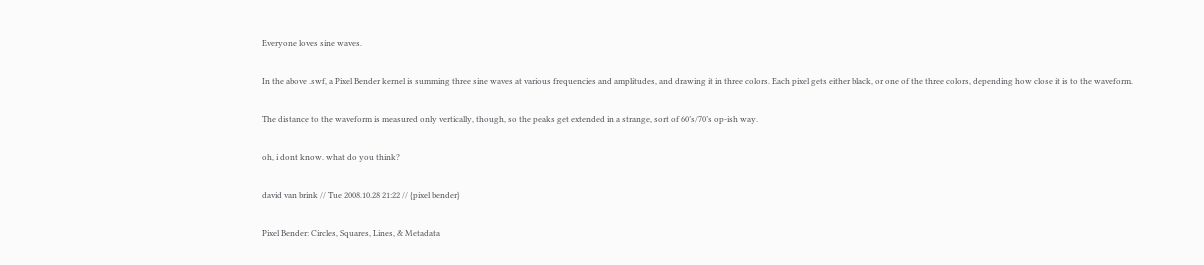Everyone loves sine waves.

In the above .swf, a Pixel Bender kernel is summing three sine waves at various frequencies and amplitudes, and drawing it in three colors. Each pixel gets either black, or one of the three colors, depending how close it is to the waveform.

The distance to the waveform is measured only vertically, though, so the peaks get extended in a strange, sort of 60’s/70’s op-ish way.

oh, i dont know. what do you think?

david van brink // Tue 2008.10.28 21:22 // {pixel bender}

Pixel Bender: Circles, Squares, Lines, & Metadata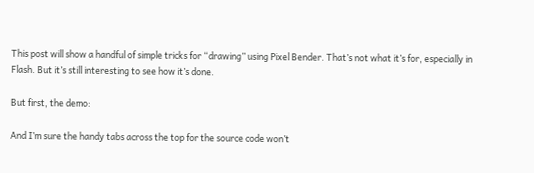This post will show a handful of simple tricks for “drawing” using Pixel Bender. That’s not what it’s for, especially in Flash. But it’s still interesting to see how it’s done.

But first, the demo:

And I’m sure the handy tabs across the top for the source code won’t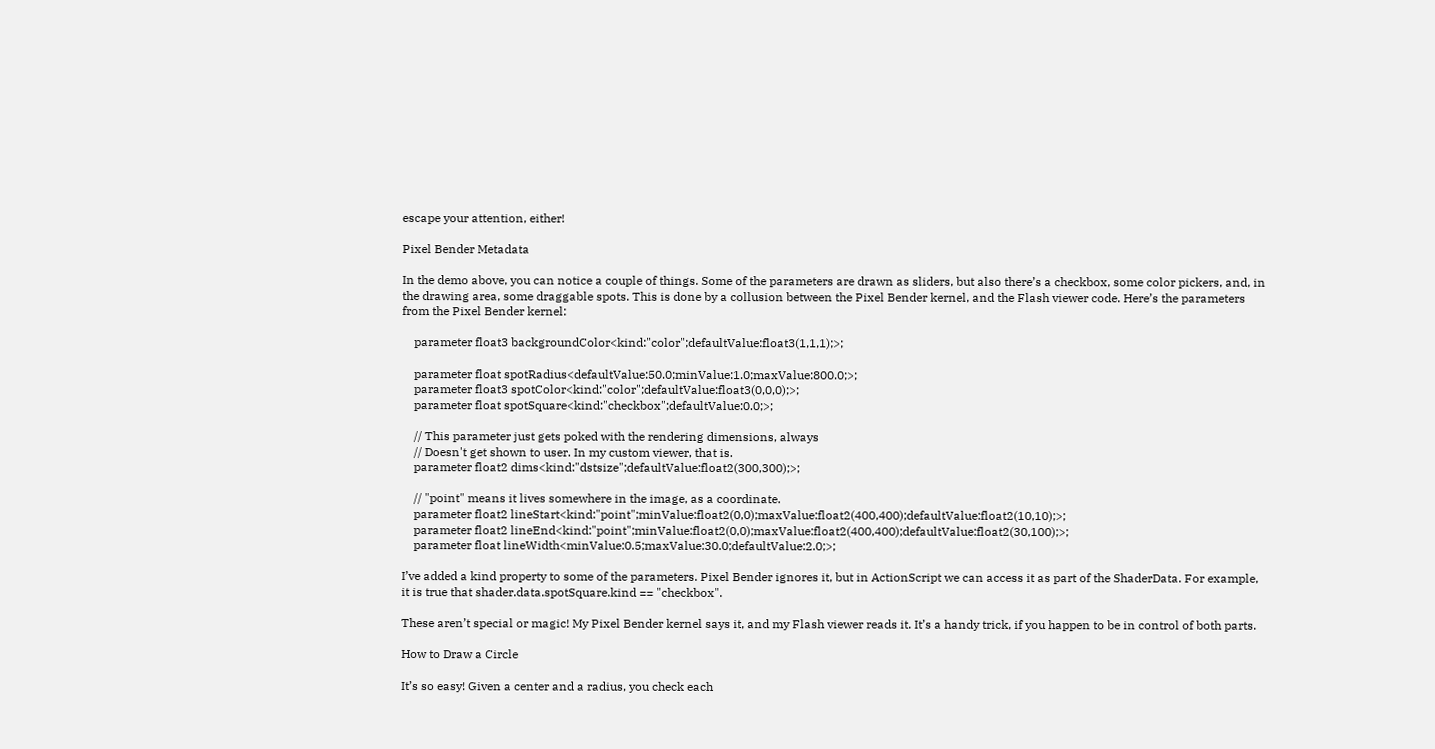escape your attention, either!

Pixel Bender Metadata

In the demo above, you can notice a couple of things. Some of the parameters are drawn as sliders, but also there’s a checkbox, some color pickers, and, in the drawing area, some draggable spots. This is done by a collusion between the Pixel Bender kernel, and the Flash viewer code. Here’s the parameters from the Pixel Bender kernel:

    parameter float3 backgroundColor<kind:"color";defaultValue:float3(1,1,1);>;

    parameter float spotRadius<defaultValue:50.0;minValue:1.0;maxValue:800.0;>;
    parameter float3 spotColor<kind:"color";defaultValue:float3(0,0,0);>;
    parameter float spotSquare<kind:"checkbox";defaultValue:0.0;>;

    // This parameter just gets poked with the rendering dimensions, always
    // Doesn't get shown to user. In my custom viewer, that is.
    parameter float2 dims<kind:"dstsize";defaultValue:float2(300,300);>;

    // "point" means it lives somewhere in the image, as a coordinate.
    parameter float2 lineStart<kind:"point";minValue:float2(0,0);maxValue:float2(400,400);defaultValue:float2(10,10);>;
    parameter float2 lineEnd<kind:"point";minValue:float2(0,0);maxValue:float2(400,400);defaultValue:float2(30,100);>;
    parameter float lineWidth<minValue:0.5;maxValue:30.0;defaultValue:2.0;>;

I’ve added a kind property to some of the parameters. Pixel Bender ignores it, but in ActionScript we can access it as part of the ShaderData. For example, it is true that shader.data.spotSquare.kind == "checkbox".

These aren’t special or magic! My Pixel Bender kernel says it, and my Flash viewer reads it. It’s a handy trick, if you happen to be in control of both parts.

How to Draw a Circle

It’s so easy! Given a center and a radius, you check each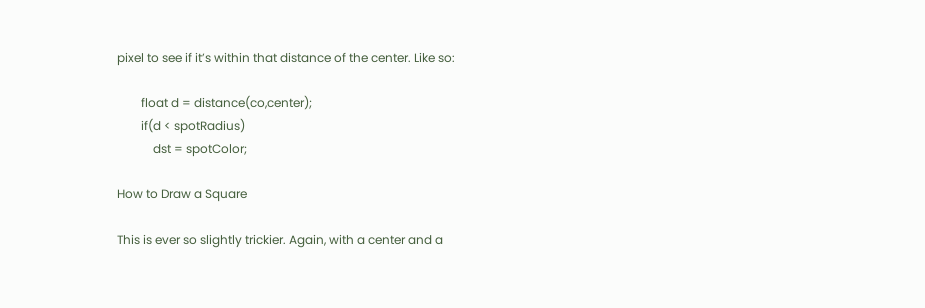pixel to see if it’s within that distance of the center. Like so:

        float d = distance(co,center);
        if(d < spotRadius)
            dst = spotColor;

How to Draw a Square

This is ever so slightly trickier. Again, with a center and a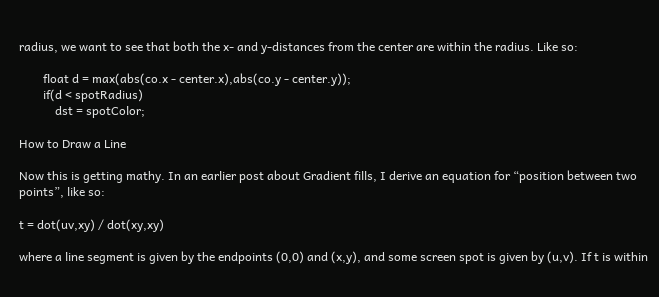radius, we want to see that both the x- and y-distances from the center are within the radius. Like so:

        float d = max(abs(co.x - center.x),abs(co.y - center.y));
        if(d < spotRadius)
            dst = spotColor;

How to Draw a Line

Now this is getting mathy. In an earlier post about Gradient fills, I derive an equation for “position between two points”, like so:

t = dot(uv,xy) / dot(xy,xy)

where a line segment is given by the endpoints (0,0) and (x,y), and some screen spot is given by (u,v). If t is within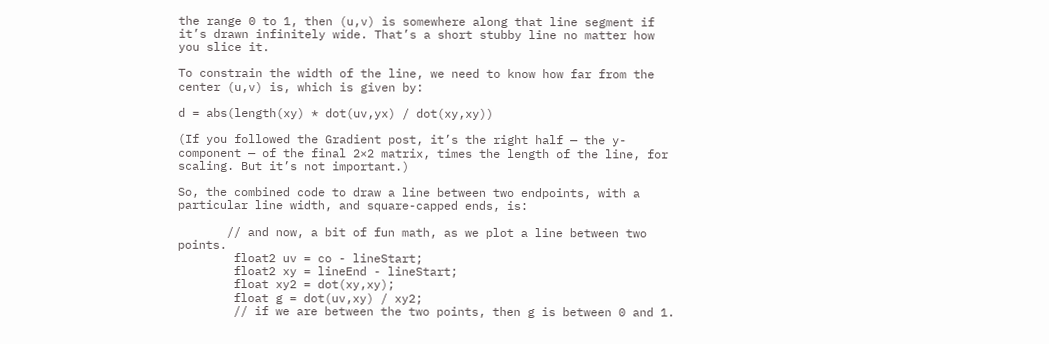the range 0 to 1, then (u,v) is somewhere along that line segment if it’s drawn infinitely wide. That’s a short stubby line no matter how you slice it.

To constrain the width of the line, we need to know how far from the center (u,v) is, which is given by:

d = abs(length(xy) * dot(uv,yx) / dot(xy,xy))

(If you followed the Gradient post, it’s the right half — the y-component — of the final 2×2 matrix, times the length of the line, for scaling. But it’s not important.)

So, the combined code to draw a line between two endpoints, with a particular line width, and square-capped ends, is:

       // and now, a bit of fun math, as we plot a line between two points.
        float2 uv = co - lineStart;
        float2 xy = lineEnd - lineStart;
        float xy2 = dot(xy,xy);
        float g = dot(uv,xy) / xy2;
        // if we are between the two points, then g is between 0 and 1.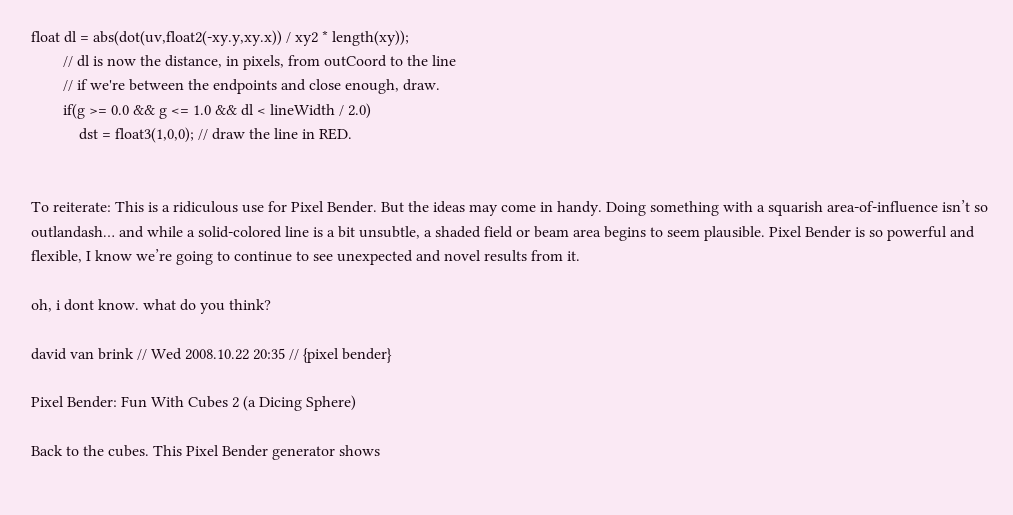float dl = abs(dot(uv,float2(-xy.y,xy.x)) / xy2 * length(xy));
        // dl is now the distance, in pixels, from outCoord to the line
        // if we're between the endpoints and close enough, draw.
        if(g >= 0.0 && g <= 1.0 && dl < lineWidth / 2.0)
            dst = float3(1,0,0); // draw the line in RED.


To reiterate: This is a ridiculous use for Pixel Bender. But the ideas may come in handy. Doing something with a squarish area-of-influence isn’t so outlandash… and while a solid-colored line is a bit unsubtle, a shaded field or beam area begins to seem plausible. Pixel Bender is so powerful and flexible, I know we’re going to continue to see unexpected and novel results from it.

oh, i dont know. what do you think?

david van brink // Wed 2008.10.22 20:35 // {pixel bender}

Pixel Bender: Fun With Cubes 2 (a Dicing Sphere)

Back to the cubes. This Pixel Bender generator shows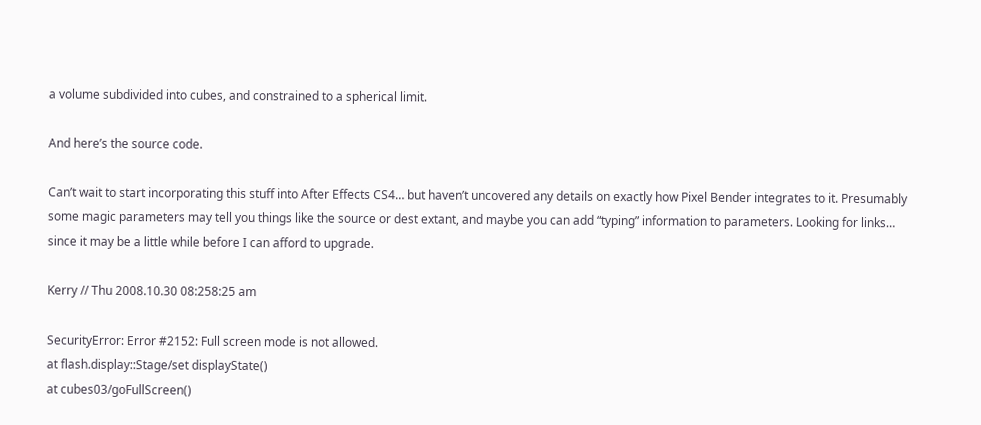a volume subdivided into cubes, and constrained to a spherical limit.

And here’s the source code.

Can’t wait to start incorporating this stuff into After Effects CS4… but haven’t uncovered any details on exactly how Pixel Bender integrates to it. Presumably some magic parameters may tell you things like the source or dest extant, and maybe you can add “typing” information to parameters. Looking for links… since it may be a little while before I can afford to upgrade.

Kerry // Thu 2008.10.30 08:258:25 am

SecurityError: Error #2152: Full screen mode is not allowed.
at flash.display::Stage/set displayState()
at cubes03/goFullScreen()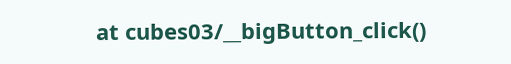at cubes03/__bigButton_click()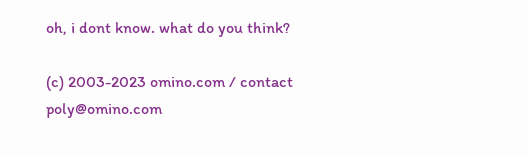oh, i dont know. what do you think?

(c) 2003-2023 omino.com / contact poly@omino.com